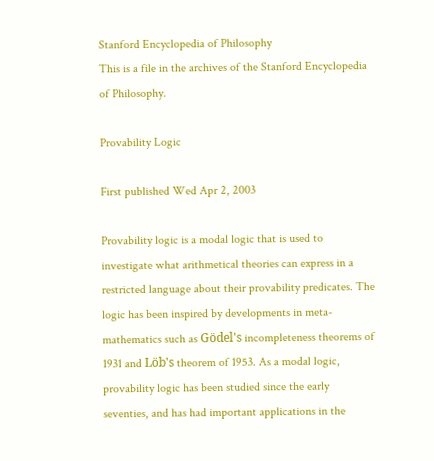Stanford Encyclopedia of Philosophy
This is a file in the archives of the Stanford Encyclopedia of Philosophy.

Provability Logic

First published Wed Apr 2, 2003

Provability logic is a modal logic that is used to investigate what arithmetical theories can express in a restricted language about their provability predicates. The logic has been inspired by developments in meta-mathematics such as Gödel's incompleteness theorems of 1931 and Löb's theorem of 1953. As a modal logic, provability logic has been studied since the early seventies, and has had important applications in the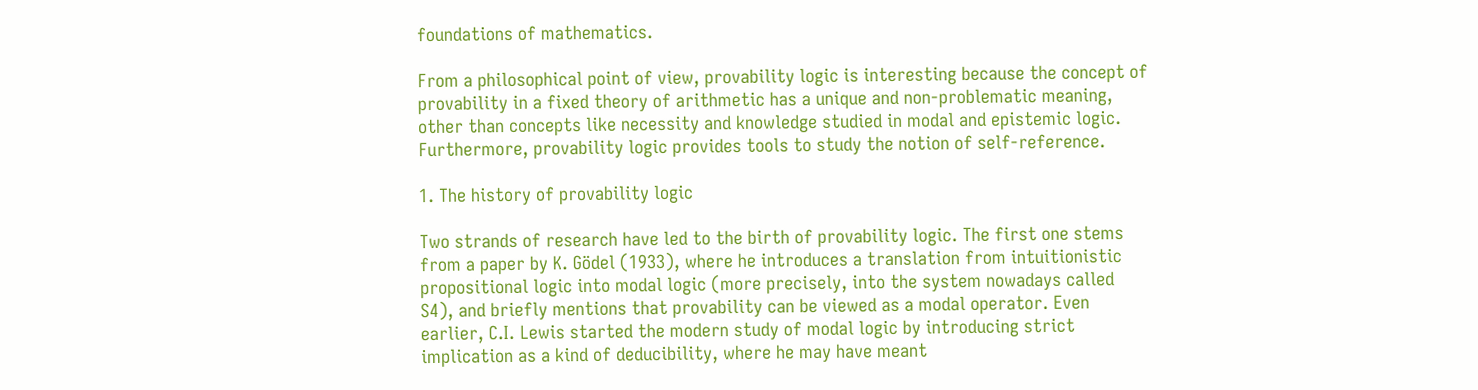foundations of mathematics.

From a philosophical point of view, provability logic is interesting because the concept of provability in a fixed theory of arithmetic has a unique and non-problematic meaning, other than concepts like necessity and knowledge studied in modal and epistemic logic. Furthermore, provability logic provides tools to study the notion of self-reference.

1. The history of provability logic

Two strands of research have led to the birth of provability logic. The first one stems from a paper by K. Gödel (1933), where he introduces a translation from intuitionistic propositional logic into modal logic (more precisely, into the system nowadays called S4), and briefly mentions that provability can be viewed as a modal operator. Even earlier, C.I. Lewis started the modern study of modal logic by introducing strict implication as a kind of deducibility, where he may have meant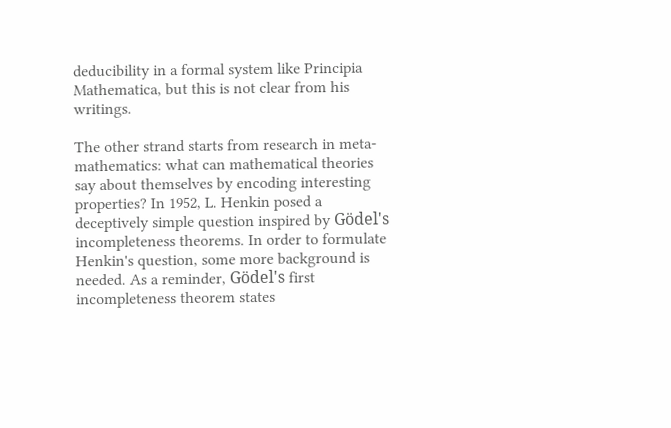deducibility in a formal system like Principia Mathematica, but this is not clear from his writings.

The other strand starts from research in meta-mathematics: what can mathematical theories say about themselves by encoding interesting properties? In 1952, L. Henkin posed a deceptively simple question inspired by Gödel's incompleteness theorems. In order to formulate Henkin's question, some more background is needed. As a reminder, Gödel's first incompleteness theorem states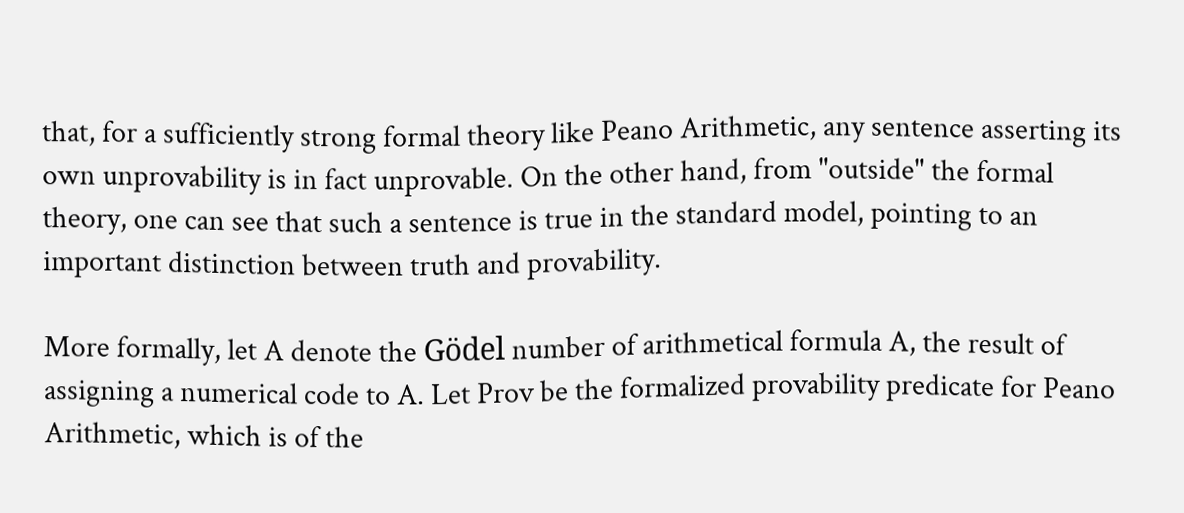that, for a sufficiently strong formal theory like Peano Arithmetic, any sentence asserting its own unprovability is in fact unprovable. On the other hand, from "outside" the formal theory, one can see that such a sentence is true in the standard model, pointing to an important distinction between truth and provability.

More formally, let A denote the Gödel number of arithmetical formula A, the result of assigning a numerical code to A. Let Prov be the formalized provability predicate for Peano Arithmetic, which is of the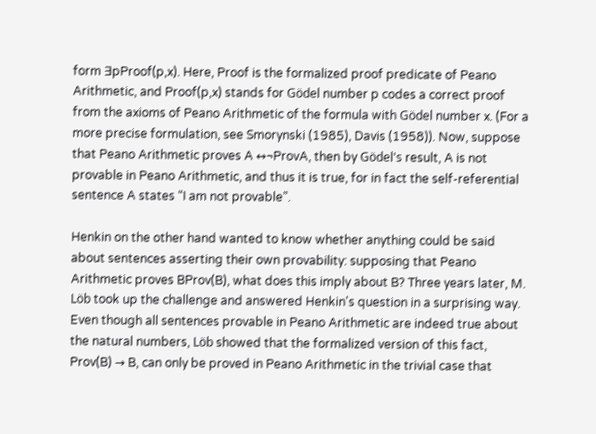form ∃pProof(p,x). Here, Proof is the formalized proof predicate of Peano Arithmetic, and Proof(p,x) stands for Gödel number p codes a correct proof from the axioms of Peano Arithmetic of the formula with Gödel number x. (For a more precise formulation, see Smorynski (1985), Davis (1958)). Now, suppose that Peano Arithmetic proves A ↔¬ProvA, then by Gödel's result, A is not provable in Peano Arithmetic, and thus it is true, for in fact the self-referential sentence A states “I am not provable”.

Henkin on the other hand wanted to know whether anything could be said about sentences asserting their own provability: supposing that Peano Arithmetic proves BProv(B), what does this imply about B? Three years later, M. Löb took up the challenge and answered Henkin's question in a surprising way. Even though all sentences provable in Peano Arithmetic are indeed true about the natural numbers, Löb showed that the formalized version of this fact, Prov(B) → B, can only be proved in Peano Arithmetic in the trivial case that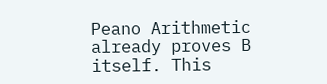Peano Arithmetic already proves B itself. This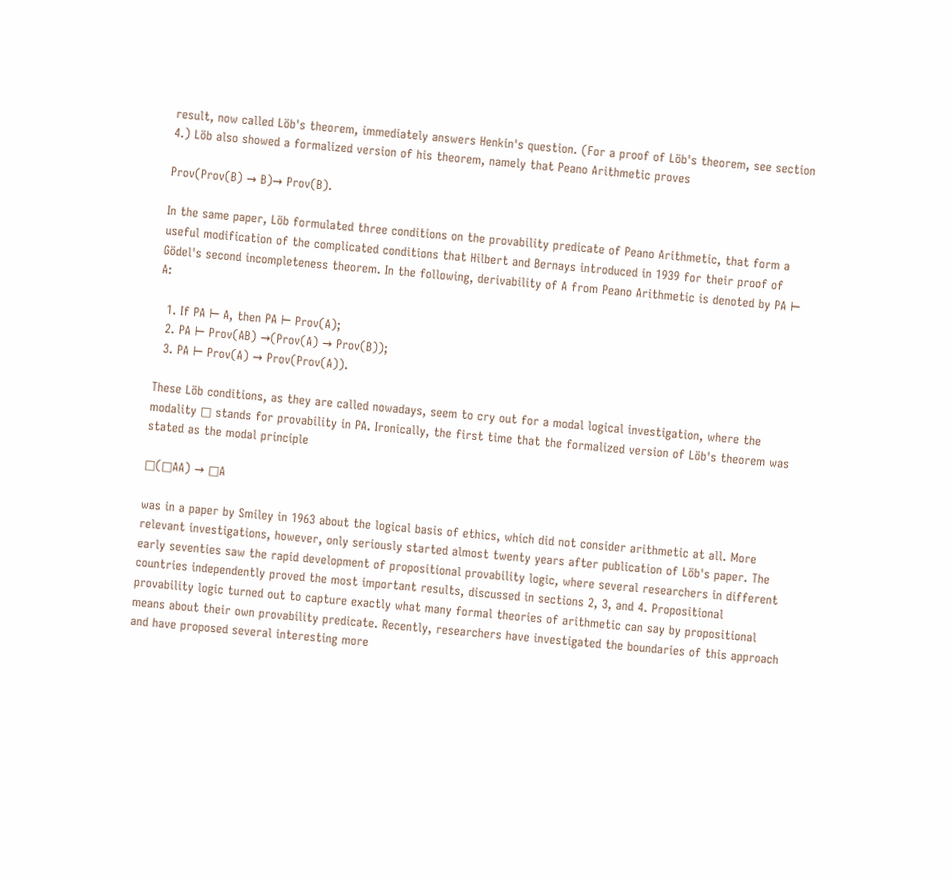result, now called Löb's theorem, immediately answers Henkin's question. (For a proof of Löb's theorem, see section 4.) Löb also showed a formalized version of his theorem, namely that Peano Arithmetic proves

Prov(Prov(B) → B)→ Prov(B).

In the same paper, Löb formulated three conditions on the provability predicate of Peano Arithmetic, that form a useful modification of the complicated conditions that Hilbert and Bernays introduced in 1939 for their proof of Gödel's second incompleteness theorem. In the following, derivability of A from Peano Arithmetic is denoted by PA ⊢ A:

  1. If PA ⊢ A, then PA ⊢ Prov(A);
  2. PA ⊢ Prov(AB) →(Prov(A) → Prov(B));
  3. PA ⊢ Prov(A) → Prov(Prov(A)).

These Löb conditions, as they are called nowadays, seem to cry out for a modal logical investigation, where the modality □ stands for provability in PA. Ironically, the first time that the formalized version of Löb's theorem was stated as the modal principle

□(□AA) → □A

was in a paper by Smiley in 1963 about the logical basis of ethics, which did not consider arithmetic at all. More relevant investigations, however, only seriously started almost twenty years after publication of Löb's paper. The early seventies saw the rapid development of propositional provability logic, where several researchers in different countries independently proved the most important results, discussed in sections 2, 3, and 4. Propositional provability logic turned out to capture exactly what many formal theories of arithmetic can say by propositional means about their own provability predicate. Recently, researchers have investigated the boundaries of this approach and have proposed several interesting more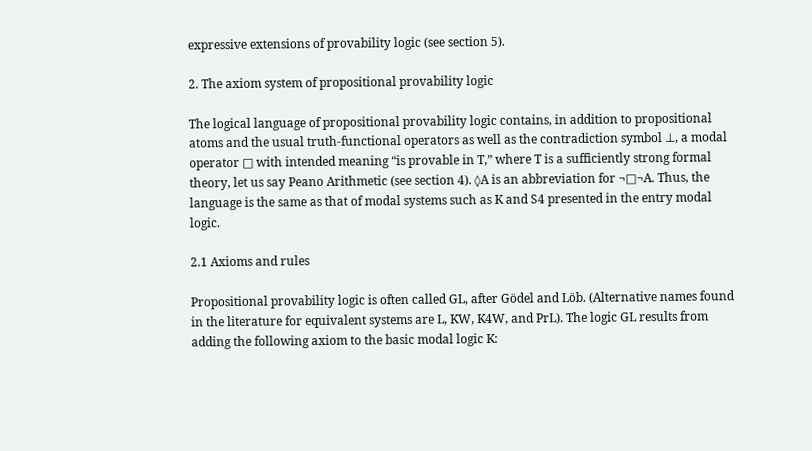expressive extensions of provability logic (see section 5).

2. The axiom system of propositional provability logic

The logical language of propositional provability logic contains, in addition to propositional atoms and the usual truth-functional operators as well as the contradiction symbol ⊥, a modal operator □ with intended meaning “is provable in T,” where T is a sufficiently strong formal theory, let us say Peano Arithmetic (see section 4). ◊A is an abbreviation for ¬□¬A. Thus, the language is the same as that of modal systems such as K and S4 presented in the entry modal logic.

2.1 Axioms and rules

Propositional provability logic is often called GL, after Gödel and Löb. (Alternative names found in the literature for equivalent systems are L, KW, K4W, and PrL). The logic GL results from adding the following axiom to the basic modal logic K: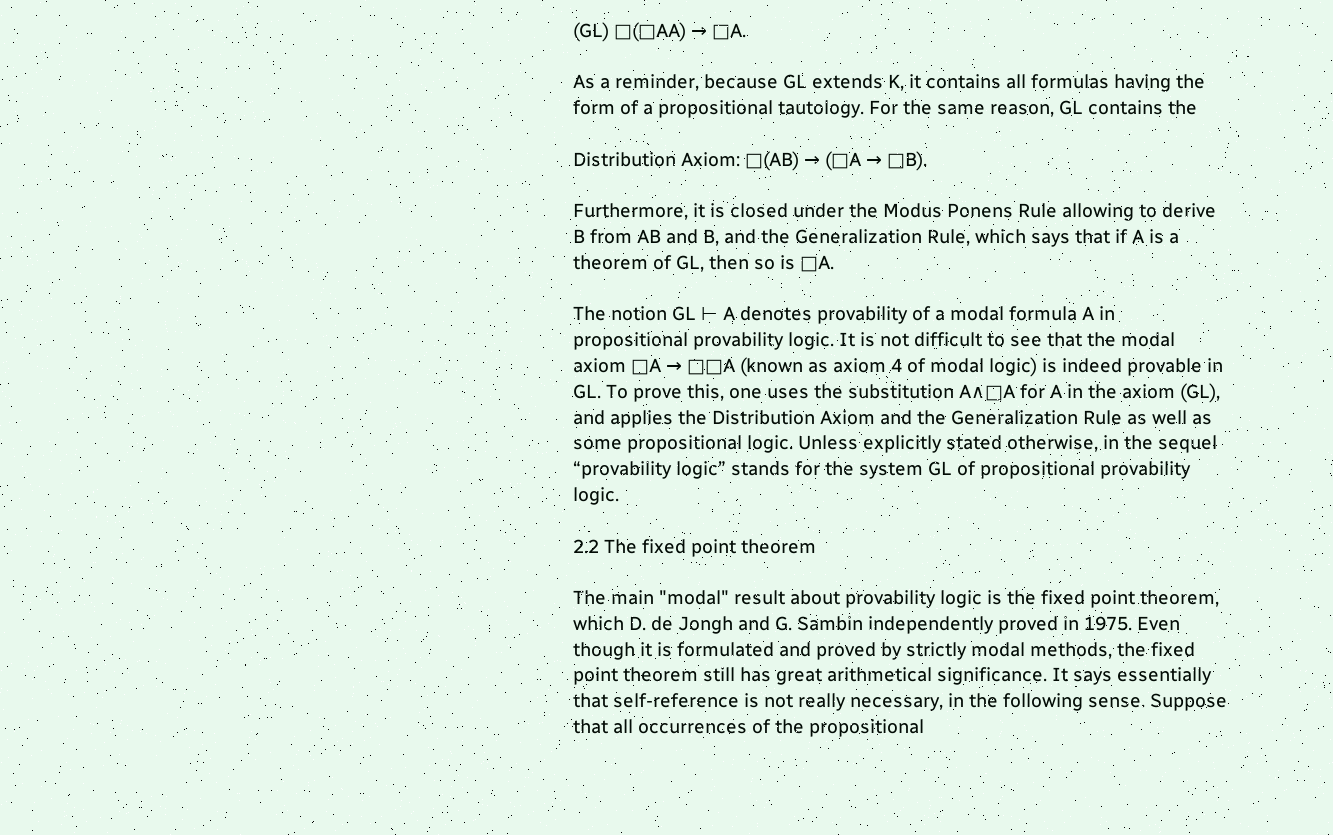(GL) □(□AA) → □A.

As a reminder, because GL extends K, it contains all formulas having the form of a propositional tautology. For the same reason, GL contains the

Distribution Axiom: □(AB) → (□A → □B).

Furthermore, it is closed under the Modus Ponens Rule allowing to derive B from AB and B, and the Generalization Rule, which says that if A is a theorem of GL, then so is □A.

The notion GL ⊢ A denotes provability of a modal formula A in propositional provability logic. It is not difficult to see that the modal axiom □A → □□A (known as axiom 4 of modal logic) is indeed provable in GL. To prove this, one uses the substitution A∧□A for A in the axiom (GL), and applies the Distribution Axiom and the Generalization Rule as well as some propositional logic. Unless explicitly stated otherwise, in the sequel “provability logic” stands for the system GL of propositional provability logic.

2.2 The fixed point theorem

The main "modal" result about provability logic is the fixed point theorem, which D. de Jongh and G. Sambin independently proved in 1975. Even though it is formulated and proved by strictly modal methods, the fixed point theorem still has great arithmetical significance. It says essentially that self-reference is not really necessary, in the following sense. Suppose that all occurrences of the propositional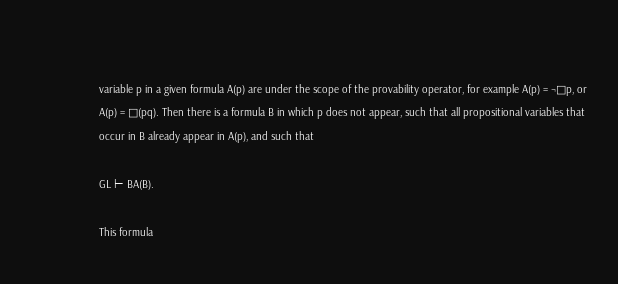variable p in a given formula A(p) are under the scope of the provability operator, for example A(p) = ¬□p, or A(p) = □(pq). Then there is a formula B in which p does not appear, such that all propositional variables that occur in B already appear in A(p), and such that

GL ⊢ BA(B).

This formula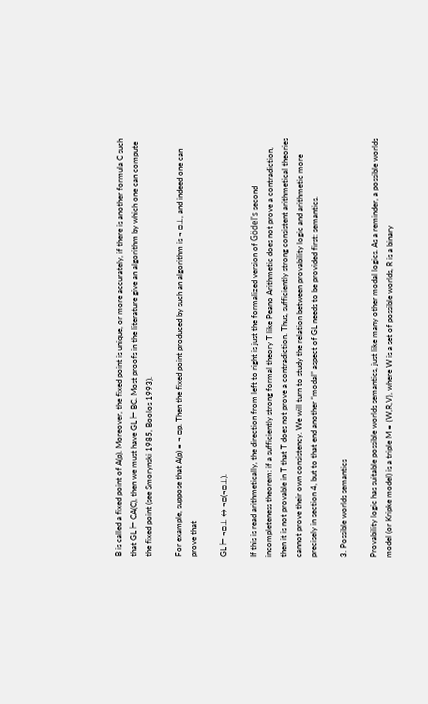B is called a fixed point of A(p). Moreover, the fixed point is unique, or more accurately, if there is another formula C such that GL ⊢ CA(C), then we must have GL ⊢ BC. Most proofs in the literature give an algorithm by which one can compute the fixed point (see Smorynski 1985, Boolos 1993).

For example, suppose that A(p) = ¬ □p. Then the fixed point produced by such an algorithm is ¬ □⊥, and indeed one can prove that

GL ⊢ ¬□⊥ ↔ ¬□(¬□⊥).

If this is read arithmetically, the direction from left to right is just the formalized version of Gödel's second incompleteness theorem: if a sufficiently strong formal theory T like Peano Arithmetic does not prove a contradiction, then it is not provable in T that T does not prove a contradiction. Thus, sufficiently strong consistent arithmetical theories cannot prove their own consistency. We will turn to study the relation between provability logic and arithmetic more precisely in section 4, but to that end another “modal” aspect of GL needs to be provided first: semantics.

3. Possible worlds semantics

Provability logic has suitable possible worlds semantics, just like many other modal logics. As a reminder, a possible worlds model (or Kripke model) is a triple M = ⟨W,R,V⟩, where W is a set of possible worlds, R is a binary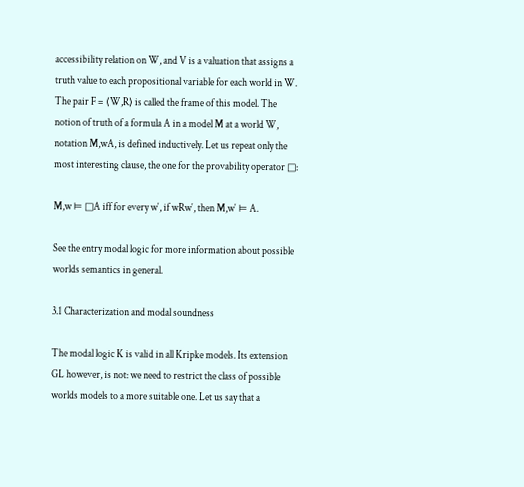accessibility relation on W, and V is a valuation that assigns a truth value to each propositional variable for each world in W. The pair F = ⟨W,R⟩ is called the frame of this model. The notion of truth of a formula A in a model M at a world W, notation M,wA, is defined inductively. Let us repeat only the most interesting clause, the one for the provability operator □:

M,w ⊨ □A iff for every w′, if wRw′, then M,w′ ⊨ A.

See the entry modal logic for more information about possible worlds semantics in general.

3.1 Characterization and modal soundness

The modal logic K is valid in all Kripke models. Its extension GL however, is not: we need to restrict the class of possible worlds models to a more suitable one. Let us say that a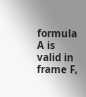formula A is valid in frame F,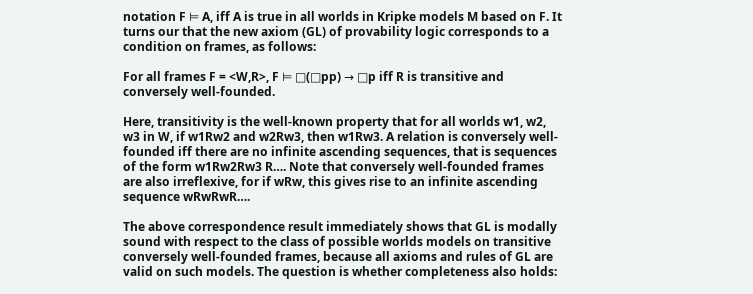notation F ⊨ A, iff A is true in all worlds in Kripke models M based on F. It turns our that the new axiom (GL) of provability logic corresponds to a condition on frames, as follows:

For all frames F = <W,R>, F ⊨ □(□pp) → □p iff R is transitive and conversely well-founded.

Here, transitivity is the well-known property that for all worlds w1, w2, w3 in W, if w1Rw2 and w2Rw3, then w1Rw3. A relation is conversely well-founded iff there are no infinite ascending sequences, that is sequences of the form w1Rw2Rw3 R…. Note that conversely well-founded frames are also irreflexive, for if wRw, this gives rise to an infinite ascending sequence wRwRwR….

The above correspondence result immediately shows that GL is modally sound with respect to the class of possible worlds models on transitive conversely well-founded frames, because all axioms and rules of GL are valid on such models. The question is whether completeness also holds: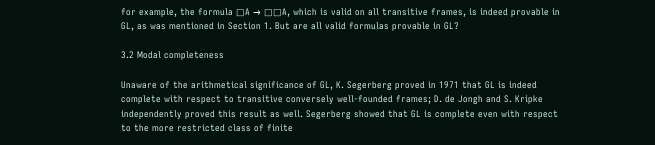for example, the formula □A → □□A, which is valid on all transitive frames, is indeed provable in GL, as was mentioned in Section 1. But are all valid formulas provable in GL?

3.2 Modal completeness

Unaware of the arithmetical significance of GL, K. Segerberg proved in 1971 that GL is indeed complete with respect to transitive conversely well-founded frames; D. de Jongh and S. Kripke independently proved this result as well. Segerberg showed that GL is complete even with respect to the more restricted class of finite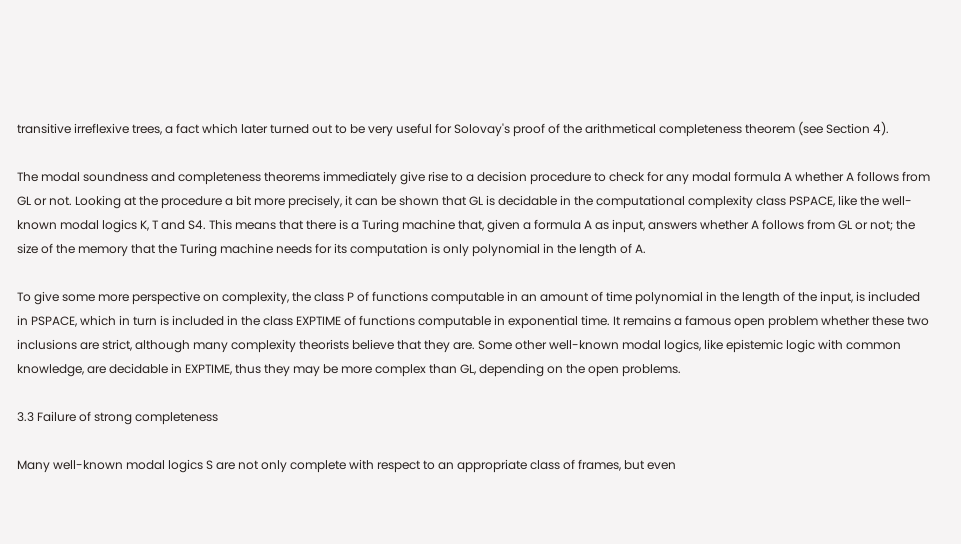transitive irreflexive trees, a fact which later turned out to be very useful for Solovay's proof of the arithmetical completeness theorem (see Section 4).

The modal soundness and completeness theorems immediately give rise to a decision procedure to check for any modal formula A whether A follows from GL or not. Looking at the procedure a bit more precisely, it can be shown that GL is decidable in the computational complexity class PSPACE, like the well-known modal logics K, T and S4. This means that there is a Turing machine that, given a formula A as input, answers whether A follows from GL or not; the size of the memory that the Turing machine needs for its computation is only polynomial in the length of A.

To give some more perspective on complexity, the class P of functions computable in an amount of time polynomial in the length of the input, is included in PSPACE, which in turn is included in the class EXPTIME of functions computable in exponential time. It remains a famous open problem whether these two inclusions are strict, although many complexity theorists believe that they are. Some other well-known modal logics, like epistemic logic with common knowledge, are decidable in EXPTIME, thus they may be more complex than GL, depending on the open problems.

3.3 Failure of strong completeness

Many well-known modal logics S are not only complete with respect to an appropriate class of frames, but even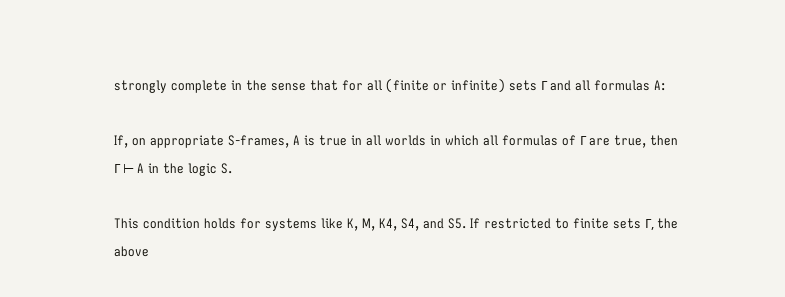strongly complete in the sense that for all (finite or infinite) sets Γ and all formulas A:

If, on appropriate S-frames, A is true in all worlds in which all formulas of Γ are true, then Γ ⊢ A in the logic S.

This condition holds for systems like K, M, K4, S4, and S5. If restricted to finite sets Γ, the above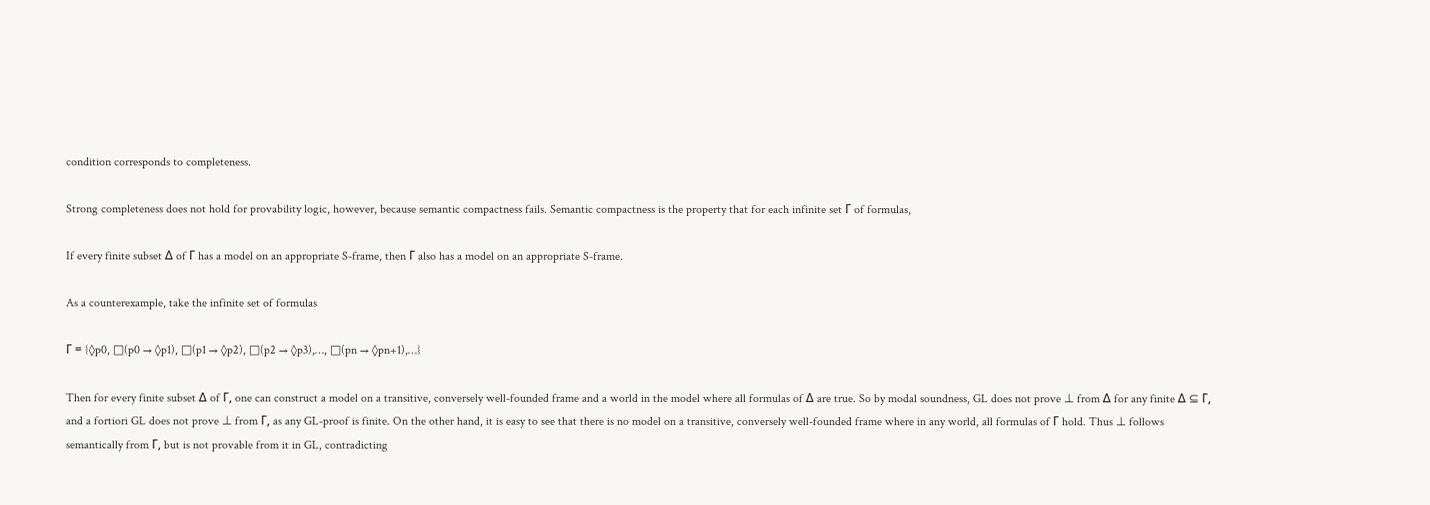condition corresponds to completeness.

Strong completeness does not hold for provability logic, however, because semantic compactness fails. Semantic compactness is the property that for each infinite set Γ of formulas,

If every finite subset Δ of Γ has a model on an appropriate S-frame, then Γ also has a model on an appropriate S-frame.

As a counterexample, take the infinite set of formulas

Γ = {◊p0, □(p0 → ◊p1), □(p1 → ◊p2), □(p2 → ◊p3),…, □(pn → ◊pn+1),…}

Then for every finite subset Δ of Γ, one can construct a model on a transitive, conversely well-founded frame and a world in the model where all formulas of Δ are true. So by modal soundness, GL does not prove ⊥ from Δ for any finite Δ ⊆ Γ, and a fortiori GL does not prove ⊥ from Γ, as any GL-proof is finite. On the other hand, it is easy to see that there is no model on a transitive, conversely well-founded frame where in any world, all formulas of Γ hold. Thus ⊥ follows semantically from Γ, but is not provable from it in GL, contradicting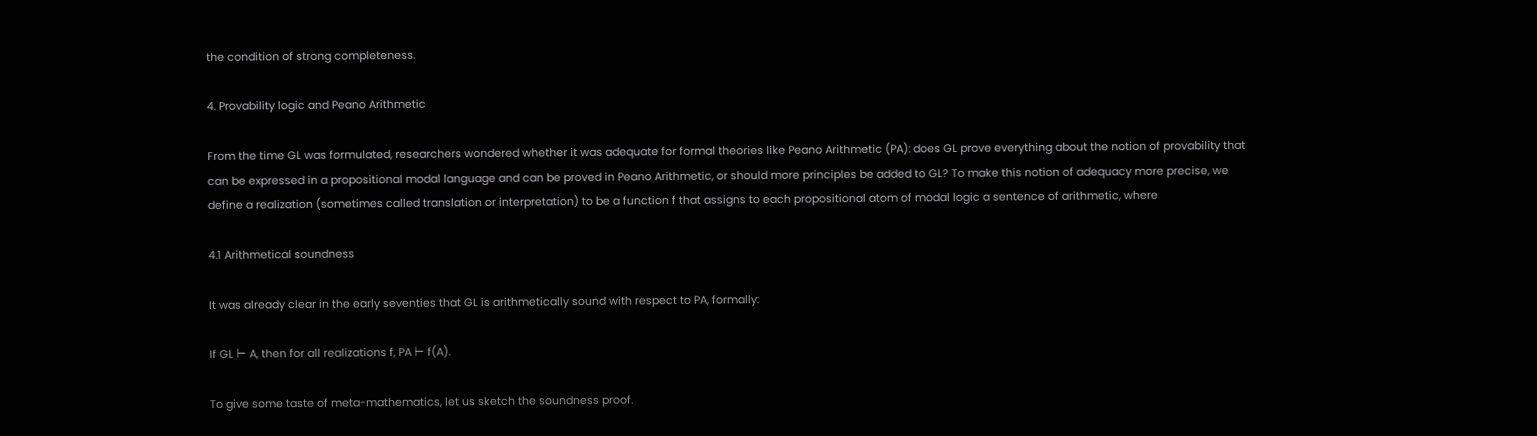the condition of strong completeness.

4. Provability logic and Peano Arithmetic

From the time GL was formulated, researchers wondered whether it was adequate for formal theories like Peano Arithmetic (PA): does GL prove everything about the notion of provability that can be expressed in a propositional modal language and can be proved in Peano Arithmetic, or should more principles be added to GL? To make this notion of adequacy more precise, we define a realization (sometimes called translation or interpretation) to be a function f that assigns to each propositional atom of modal logic a sentence of arithmetic, where

4.1 Arithmetical soundness

It was already clear in the early seventies that GL is arithmetically sound with respect to PA, formally:

If GL ⊢ A, then for all realizations f, PA ⊢ f(A).

To give some taste of meta-mathematics, let us sketch the soundness proof.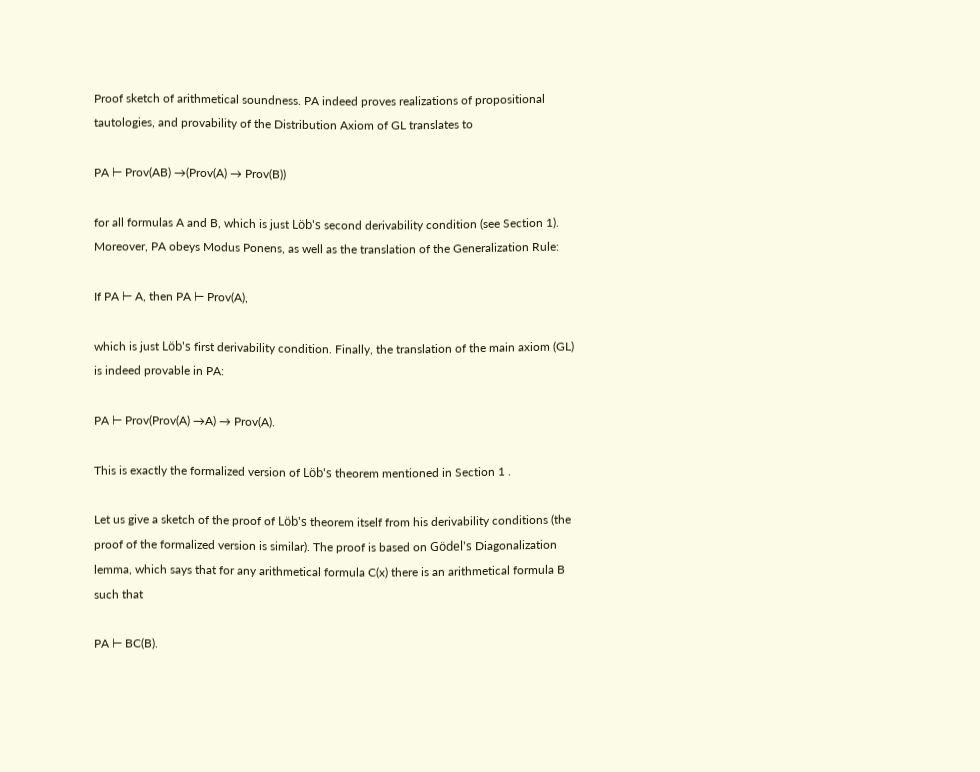Proof sketch of arithmetical soundness. PA indeed proves realizations of propositional tautologies, and provability of the Distribution Axiom of GL translates to

PA ⊢ Prov(AB) →(Prov(A) → Prov(B))

for all formulas A and B, which is just Löb's second derivability condition (see Section 1). Moreover, PA obeys Modus Ponens, as well as the translation of the Generalization Rule:

If PA ⊢ A, then PA ⊢ Prov(A),

which is just Löb's first derivability condition. Finally, the translation of the main axiom (GL) is indeed provable in PA:

PA ⊢ Prov(Prov(A) →A) → Prov(A).

This is exactly the formalized version of Löb's theorem mentioned in Section 1 .

Let us give a sketch of the proof of Löb's theorem itself from his derivability conditions (the proof of the formalized version is similar). The proof is based on Gödel's Diagonalization lemma, which says that for any arithmetical formula C(x) there is an arithmetical formula B such that

PA ⊢ BC(B).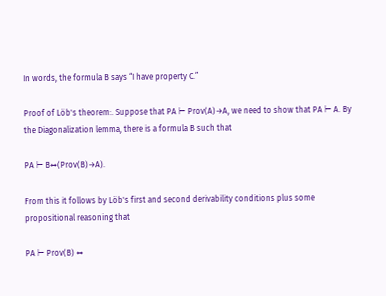In words, the formula B says “I have property C.”

Proof of Löb's theorem:. Suppose that PA ⊢ Prov(A)→A, we need to show that PA ⊢ A. By the Diagonalization lemma, there is a formula B such that

PA ⊢ B↔(Prov(B)→A).

From this it follows by Löb's first and second derivability conditions plus some propositional reasoning that

PA ⊢ Prov(B) ↔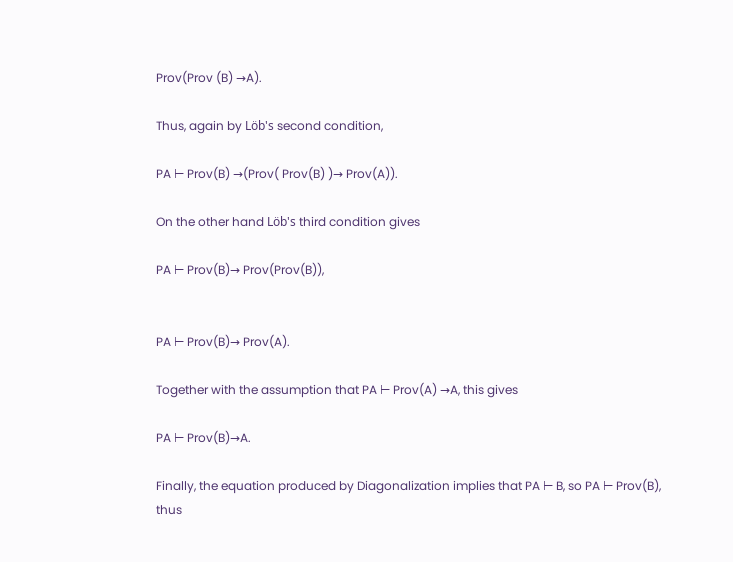Prov(Prov (B) →A).

Thus, again by Löb's second condition,

PA ⊢ Prov(B) →(Prov( Prov(B) )→ Prov(A)).

On the other hand Löb's third condition gives

PA ⊢ Prov(B)→ Prov(Prov(B)),


PA ⊢ Prov(B)→ Prov(A).

Together with the assumption that PA ⊢ Prov(A) →A, this gives

PA ⊢ Prov(B)→A.

Finally, the equation produced by Diagonalization implies that PA ⊢ B, so PA ⊢ Prov(B), thus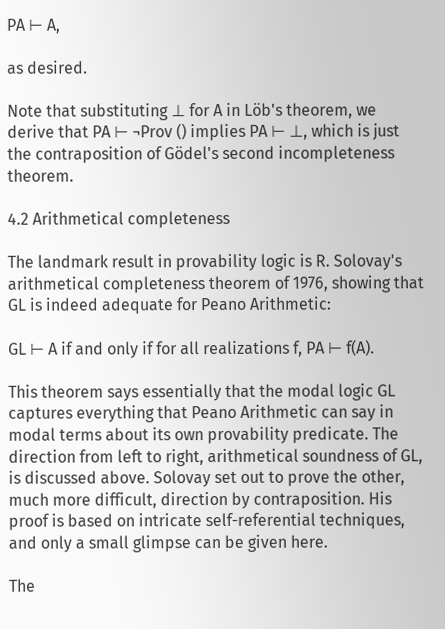PA ⊢ A,

as desired.

Note that substituting ⊥ for A in Löb's theorem, we derive that PA ⊢ ¬Prov () implies PA ⊢ ⊥, which is just the contraposition of Gödel's second incompleteness theorem.

4.2 Arithmetical completeness

The landmark result in provability logic is R. Solovay's arithmetical completeness theorem of 1976, showing that GL is indeed adequate for Peano Arithmetic:

GL ⊢ A if and only if for all realizations f, PA ⊢ f(A).

This theorem says essentially that the modal logic GL captures everything that Peano Arithmetic can say in modal terms about its own provability predicate. The direction from left to right, arithmetical soundness of GL, is discussed above. Solovay set out to prove the other, much more difficult, direction by contraposition. His proof is based on intricate self-referential techniques, and only a small glimpse can be given here.

The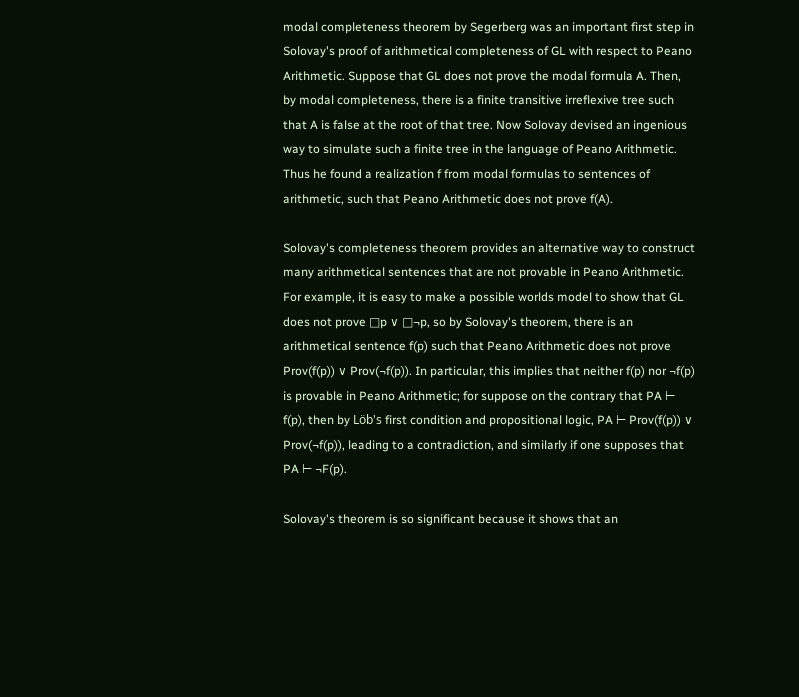modal completeness theorem by Segerberg was an important first step in Solovay's proof of arithmetical completeness of GL with respect to Peano Arithmetic. Suppose that GL does not prove the modal formula A. Then, by modal completeness, there is a finite transitive irreflexive tree such that A is false at the root of that tree. Now Solovay devised an ingenious way to simulate such a finite tree in the language of Peano Arithmetic. Thus he found a realization f from modal formulas to sentences of arithmetic, such that Peano Arithmetic does not prove f(A).

Solovay's completeness theorem provides an alternative way to construct many arithmetical sentences that are not provable in Peano Arithmetic. For example, it is easy to make a possible worlds model to show that GL does not prove □p ∨ □¬p, so by Solovay's theorem, there is an arithmetical sentence f(p) such that Peano Arithmetic does not prove Prov(f(p)) ∨ Prov(¬f(p)). In particular, this implies that neither f(p) nor ¬f(p) is provable in Peano Arithmetic; for suppose on the contrary that PA ⊢ f(p), then by Löb's first condition and propositional logic, PA ⊢ Prov(f(p)) ∨ Prov(¬f(p)), leading to a contradiction, and similarly if one supposes that PA ⊢ ¬F(p).

Solovay's theorem is so significant because it shows that an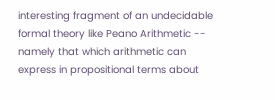interesting fragment of an undecidable formal theory like Peano Arithmetic -- namely that which arithmetic can express in propositional terms about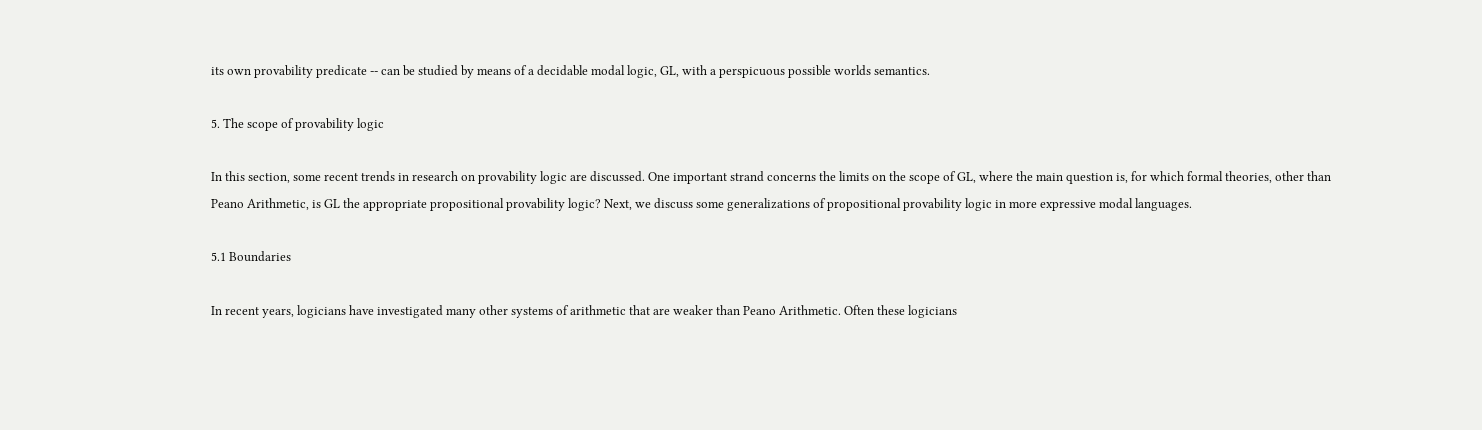its own provability predicate -- can be studied by means of a decidable modal logic, GL, with a perspicuous possible worlds semantics.

5. The scope of provability logic

In this section, some recent trends in research on provability logic are discussed. One important strand concerns the limits on the scope of GL, where the main question is, for which formal theories, other than Peano Arithmetic, is GL the appropriate propositional provability logic? Next, we discuss some generalizations of propositional provability logic in more expressive modal languages.

5.1 Boundaries

In recent years, logicians have investigated many other systems of arithmetic that are weaker than Peano Arithmetic. Often these logicians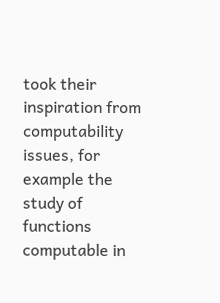took their inspiration from computability issues, for example the study of functions computable in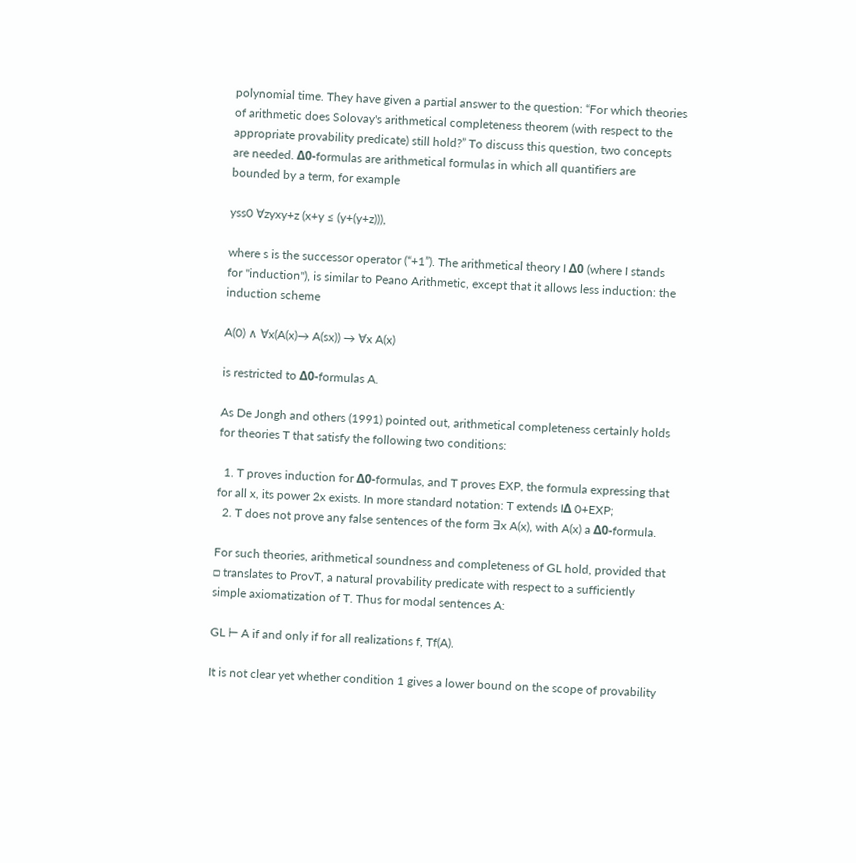polynomial time. They have given a partial answer to the question: “For which theories of arithmetic does Solovay's arithmetical completeness theorem (with respect to the appropriate provability predicate) still hold?” To discuss this question, two concepts are needed. Δ0-formulas are arithmetical formulas in which all quantifiers are bounded by a term, for example

yss0 ∀zyxy+z (x+y ≤ (y+(y+z))),

where s is the successor operator (“+1”). The arithmetical theory I Δ0 (where I stands for "induction"), is similar to Peano Arithmetic, except that it allows less induction: the induction scheme

A(0) ∧ ∀x(A(x)→ A(sx)) → ∀x A(x)

is restricted to Δ0-formulas A.

As De Jongh and others (1991) pointed out, arithmetical completeness certainly holds for theories T that satisfy the following two conditions:

  1. T proves induction for Δ0-formulas, and T proves EXP, the formula expressing that for all x, its power 2x exists. In more standard notation: T extends IΔ 0+EXP;
  2. T does not prove any false sentences of the form ∃x A(x), with A(x) a Δ0-formula.

For such theories, arithmetical soundness and completeness of GL hold, provided that □ translates to ProvT, a natural provability predicate with respect to a sufficiently simple axiomatization of T. Thus for modal sentences A:

GL ⊢ A if and only if for all realizations f, Tf(A).

It is not clear yet whether condition 1 gives a lower bound on the scope of provability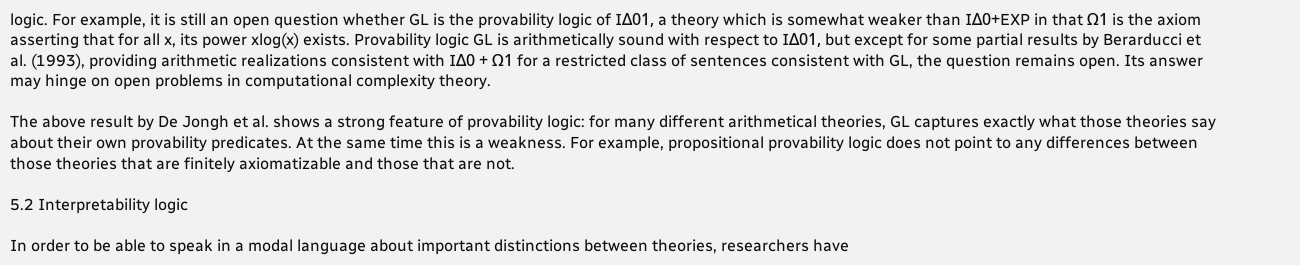logic. For example, it is still an open question whether GL is the provability logic of IΔ01, a theory which is somewhat weaker than IΔ0+EXP in that Ω1 is the axiom asserting that for all x, its power xlog(x) exists. Provability logic GL is arithmetically sound with respect to IΔ01, but except for some partial results by Berarducci et al. (1993), providing arithmetic realizations consistent with IΔ0 + Ω1 for a restricted class of sentences consistent with GL, the question remains open. Its answer may hinge on open problems in computational complexity theory.

The above result by De Jongh et al. shows a strong feature of provability logic: for many different arithmetical theories, GL captures exactly what those theories say about their own provability predicates. At the same time this is a weakness. For example, propositional provability logic does not point to any differences between those theories that are finitely axiomatizable and those that are not.

5.2 Interpretability logic

In order to be able to speak in a modal language about important distinctions between theories, researchers have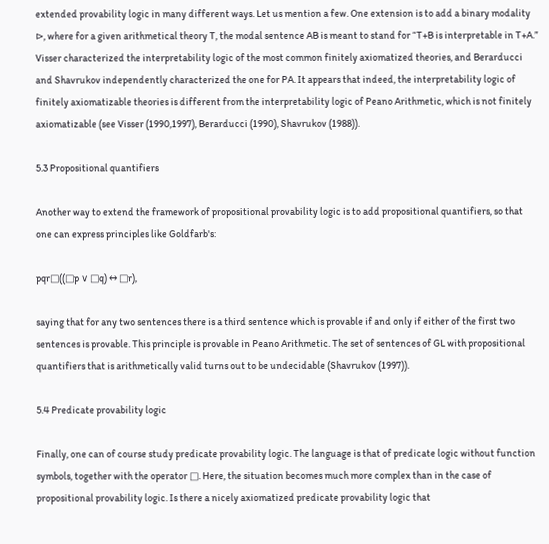extended provability logic in many different ways. Let us mention a few. One extension is to add a binary modality ⊳, where for a given arithmetical theory T, the modal sentence AB is meant to stand for “T+B is interpretable in T+A.” Visser characterized the interpretability logic of the most common finitely axiomatized theories, and Berarducci and Shavrukov independently characterized the one for PA. It appears that indeed, the interpretability logic of finitely axiomatizable theories is different from the interpretability logic of Peano Arithmetic, which is not finitely axiomatizable (see Visser (1990,1997), Berarducci (1990), Shavrukov (1988)).

5.3 Propositional quantifiers

Another way to extend the framework of propositional provability logic is to add propositional quantifiers, so that one can express principles like Goldfarb's:

pqr□((□p ∨ □q) ↔ □r),

saying that for any two sentences there is a third sentence which is provable if and only if either of the first two sentences is provable. This principle is provable in Peano Arithmetic. The set of sentences of GL with propositional quantifiers that is arithmetically valid turns out to be undecidable (Shavrukov (1997)).

5.4 Predicate provability logic

Finally, one can of course study predicate provability logic. The language is that of predicate logic without function symbols, together with the operator □. Here, the situation becomes much more complex than in the case of propositional provability logic. Is there a nicely axiomatized predicate provability logic that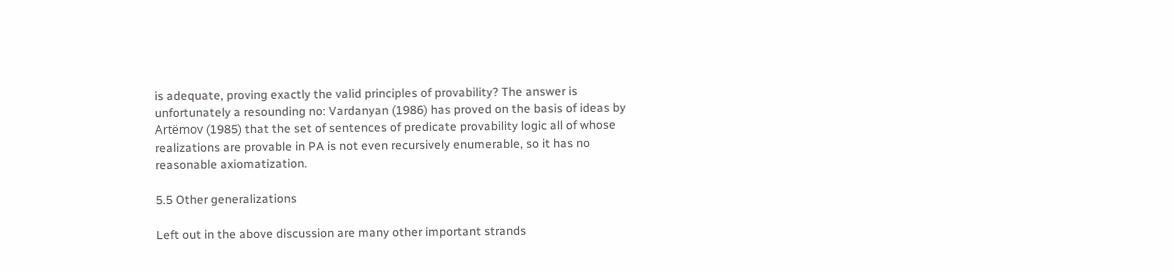is adequate, proving exactly the valid principles of provability? The answer is unfortunately a resounding no: Vardanyan (1986) has proved on the basis of ideas by Artëmov (1985) that the set of sentences of predicate provability logic all of whose realizations are provable in PA is not even recursively enumerable, so it has no reasonable axiomatization.

5.5 Other generalizations

Left out in the above discussion are many other important strands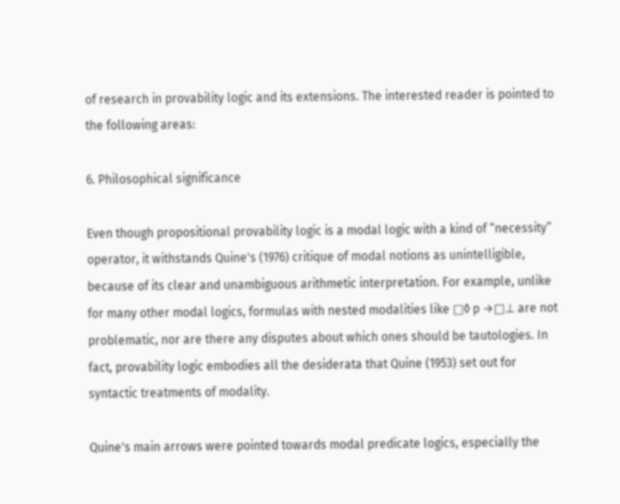of research in provability logic and its extensions. The interested reader is pointed to the following areas:

6. Philosophical significance

Even though propositional provability logic is a modal logic with a kind of “necessity” operator, it withstands Quine's (1976) critique of modal notions as unintelligible, because of its clear and unambiguous arithmetic interpretation. For example, unlike for many other modal logics, formulas with nested modalities like □◊ p →□⊥ are not problematic, nor are there any disputes about which ones should be tautologies. In fact, provability logic embodies all the desiderata that Quine (1953) set out for syntactic treatments of modality.

Quine's main arrows were pointed towards modal predicate logics, especially the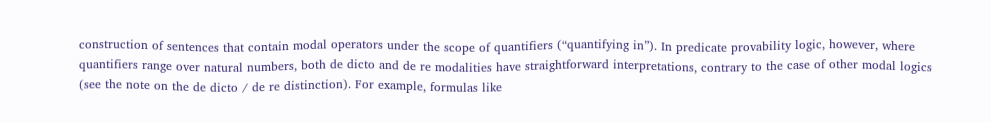construction of sentences that contain modal operators under the scope of quantifiers (“quantifying in”). In predicate provability logic, however, where quantifiers range over natural numbers, both de dicto and de re modalities have straightforward interpretations, contrary to the case of other modal logics (see the note on the de dicto / de re distinction). For example, formulas like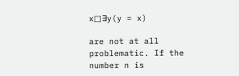x□∃y(y = x)

are not at all problematic. If the number n is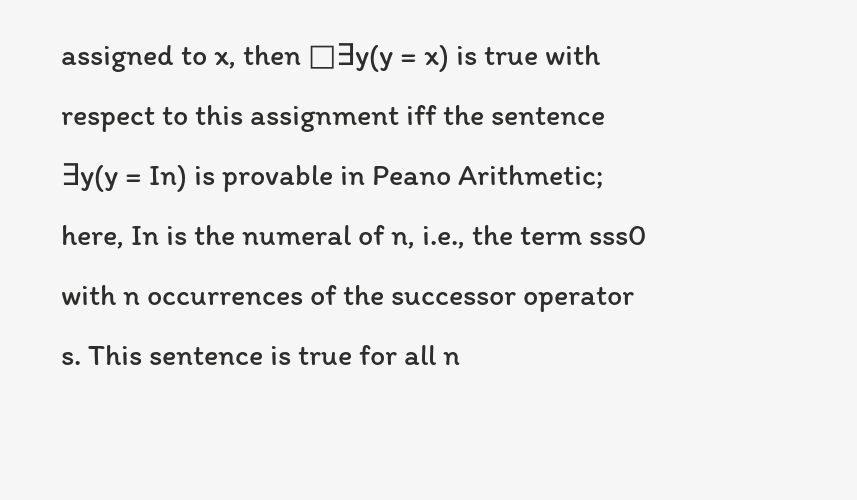assigned to x, then □∃y(y = x) is true with respect to this assignment iff the sentence ∃y(y = In) is provable in Peano Arithmetic; here, In is the numeral of n, i.e., the term sss0 with n occurrences of the successor operator s. This sentence is true for all n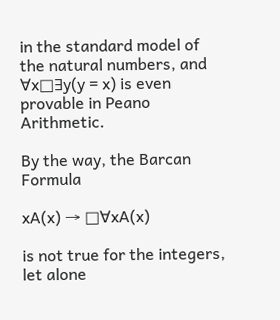in the standard model of the natural numbers, and ∀x□∃y(y = x) is even provable in Peano Arithmetic.

By the way, the Barcan Formula

xA(x) → □∀xA(x)

is not true for the integers, let alone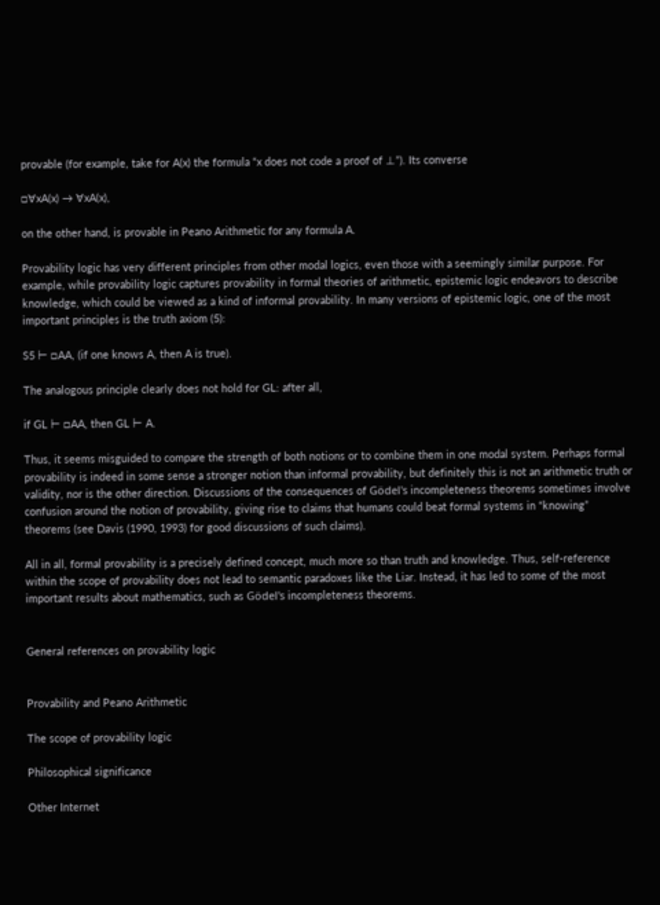provable (for example, take for A(x) the formula “x does not code a proof of ⊥”). Its converse

□∀xA(x) → ∀xA(x),

on the other hand, is provable in Peano Arithmetic for any formula A.

Provability logic has very different principles from other modal logics, even those with a seemingly similar purpose. For example, while provability logic captures provability in formal theories of arithmetic, epistemic logic endeavors to describe knowledge, which could be viewed as a kind of informal provability. In many versions of epistemic logic, one of the most important principles is the truth axiom (5):

S5 ⊢ □AA, (if one knows A, then A is true).

The analogous principle clearly does not hold for GL: after all,

if GL ⊢ □AA, then GL ⊢ A.

Thus, it seems misguided to compare the strength of both notions or to combine them in one modal system. Perhaps formal provability is indeed in some sense a stronger notion than informal provability, but definitely this is not an arithmetic truth or validity, nor is the other direction. Discussions of the consequences of Gödel's incompleteness theorems sometimes involve confusion around the notion of provability, giving rise to claims that humans could beat formal systems in “knowing” theorems (see Davis (1990, 1993) for good discussions of such claims).

All in all, formal provability is a precisely defined concept, much more so than truth and knowledge. Thus, self-reference within the scope of provability does not lead to semantic paradoxes like the Liar. Instead, it has led to some of the most important results about mathematics, such as Gödel's incompleteness theorems.


General references on provability logic


Provability and Peano Arithmetic

The scope of provability logic

Philosophical significance

Other Internet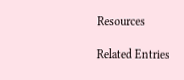Resources

Related Entries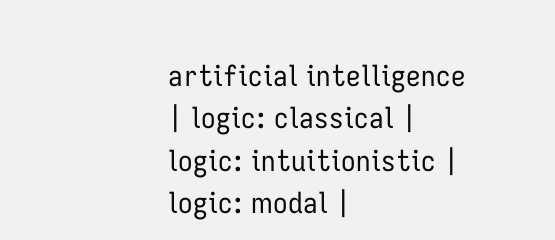artificial intelligence | logic: classical | logic: intuitionistic | logic: modal |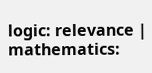logic: relevance | mathematics: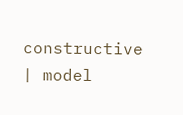constructive | model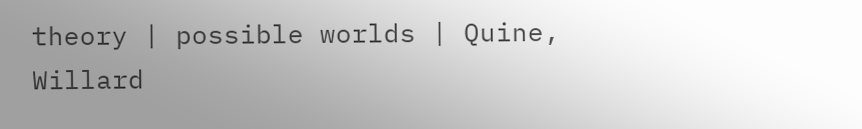theory | possible worlds | Quine, Willard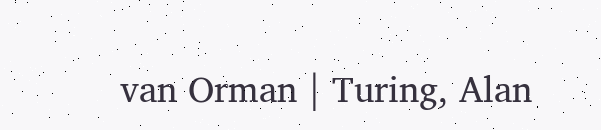van Orman | Turing, Alan